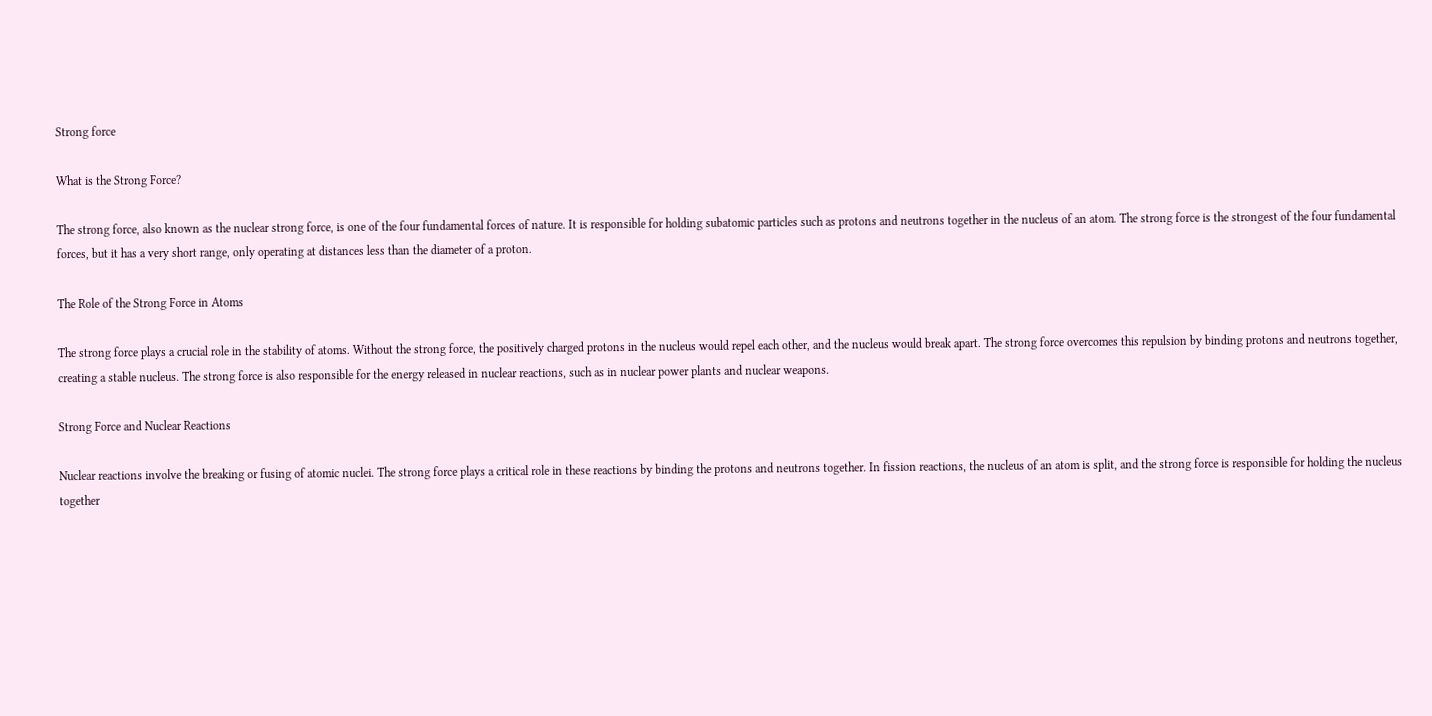Strong force

What is the Strong Force?

The strong force, also known as the nuclear strong force, is one of the four fundamental forces of nature. It is responsible for holding subatomic particles such as protons and neutrons together in the nucleus of an atom. The strong force is the strongest of the four fundamental forces, but it has a very short range, only operating at distances less than the diameter of a proton.

The Role of the Strong Force in Atoms

The strong force plays a crucial role in the stability of atoms. Without the strong force, the positively charged protons in the nucleus would repel each other, and the nucleus would break apart. The strong force overcomes this repulsion by binding protons and neutrons together, creating a stable nucleus. The strong force is also responsible for the energy released in nuclear reactions, such as in nuclear power plants and nuclear weapons.

Strong Force and Nuclear Reactions

Nuclear reactions involve the breaking or fusing of atomic nuclei. The strong force plays a critical role in these reactions by binding the protons and neutrons together. In fission reactions, the nucleus of an atom is split, and the strong force is responsible for holding the nucleus together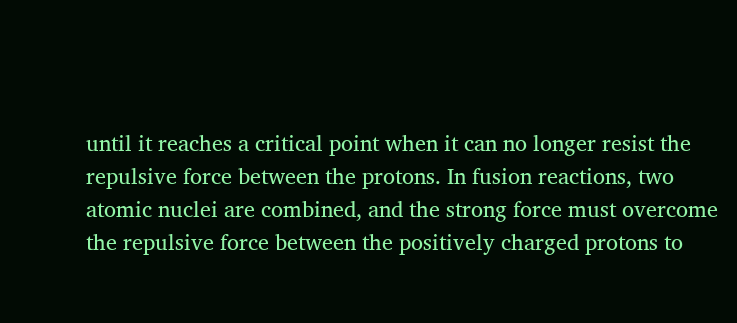until it reaches a critical point when it can no longer resist the repulsive force between the protons. In fusion reactions, two atomic nuclei are combined, and the strong force must overcome the repulsive force between the positively charged protons to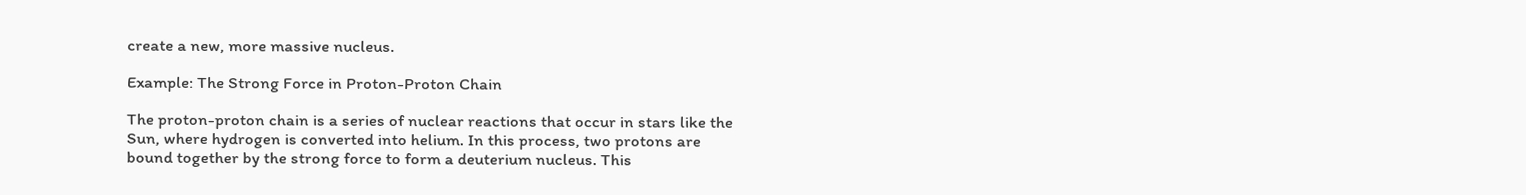create a new, more massive nucleus.

Example: The Strong Force in Proton-Proton Chain

The proton-proton chain is a series of nuclear reactions that occur in stars like the Sun, where hydrogen is converted into helium. In this process, two protons are bound together by the strong force to form a deuterium nucleus. This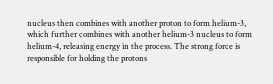nucleus then combines with another proton to form helium-3, which further combines with another helium-3 nucleus to form helium-4, releasing energy in the process. The strong force is responsible for holding the protons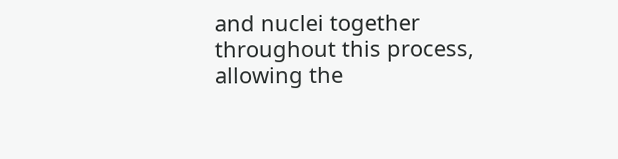and nuclei together throughout this process, allowing the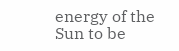energy of the Sun to be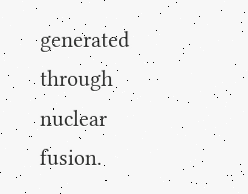generated through nuclear fusion.